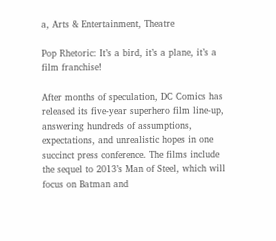a, Arts & Entertainment, Theatre

Pop Rhetoric: It’s a bird, it’s a plane, it’s a film franchise!

After months of speculation, DC Comics has released its five-year superhero film line-up, answering hundreds of assumptions, expectations, and unrealistic hopes in one succinct press conference. The films include the sequel to 2013’s Man of Steel, which will focus on Batman and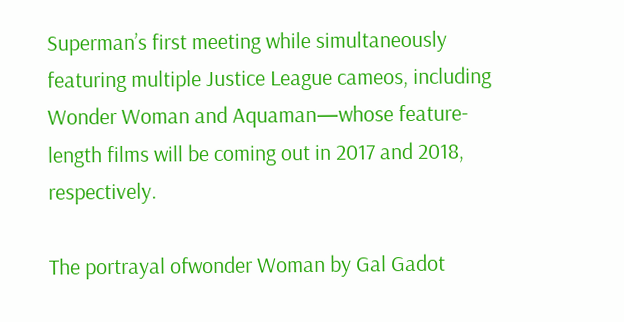Superman’s first meeting while simultaneously featuring multiple Justice League cameos, including Wonder Woman and Aquaman—whose feature-length films will be coming out in 2017 and 2018, respectively.

The portrayal ofwonder Woman by Gal Gadot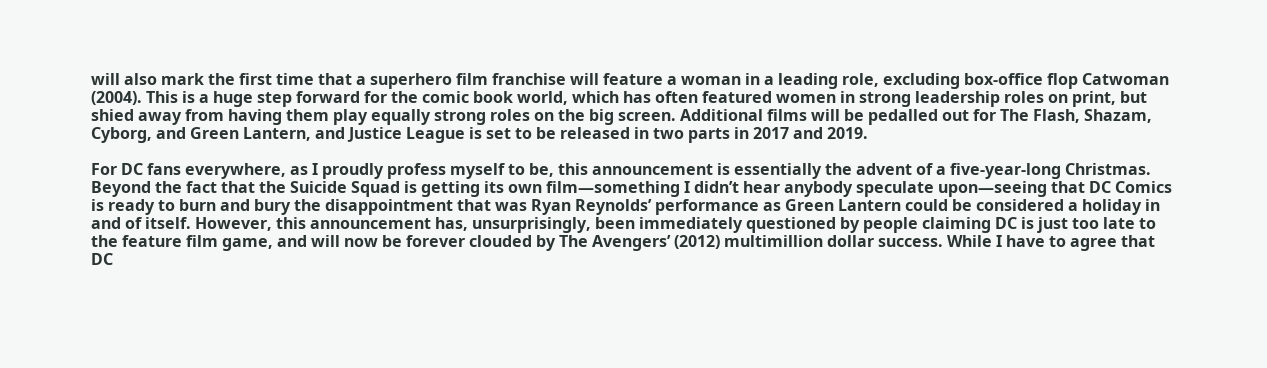will also mark the first time that a superhero film franchise will feature a woman in a leading role, excluding box-office flop Catwoman (2004). This is a huge step forward for the comic book world, which has often featured women in strong leadership roles on print, but shied away from having them play equally strong roles on the big screen. Additional films will be pedalled out for The Flash, Shazam, Cyborg, and Green Lantern, and Justice League is set to be released in two parts in 2017 and 2019.

For DC fans everywhere, as I proudly profess myself to be, this announcement is essentially the advent of a five-year-long Christmas. Beyond the fact that the Suicide Squad is getting its own film—something I didn’t hear anybody speculate upon—seeing that DC Comics is ready to burn and bury the disappointment that was Ryan Reynolds’ performance as Green Lantern could be considered a holiday in and of itself. However, this announcement has, unsurprisingly, been immediately questioned by people claiming DC is just too late to the feature film game, and will now be forever clouded by The Avengers’ (2012) multimillion dollar success. While I have to agree that DC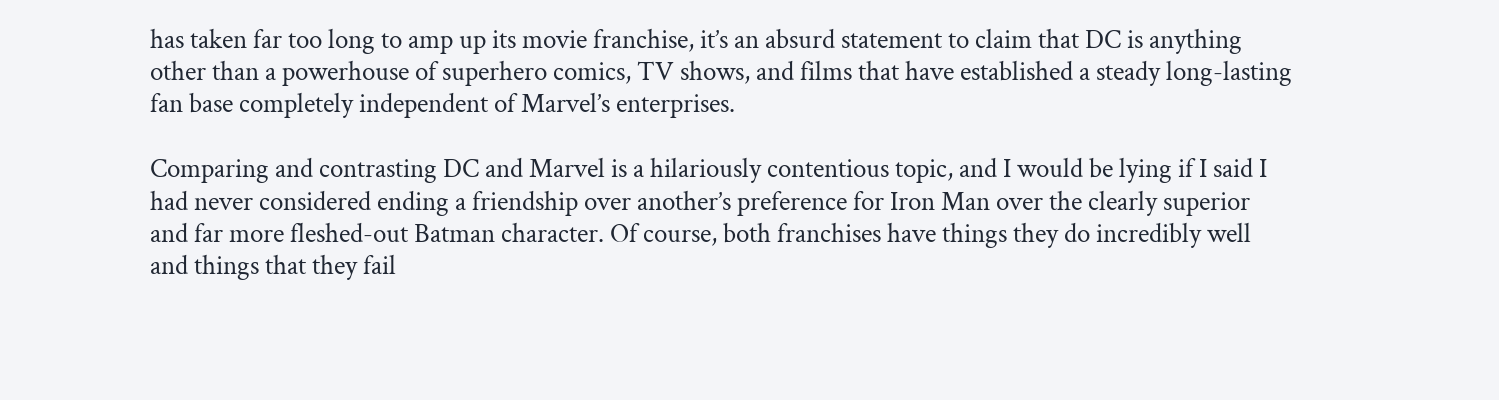has taken far too long to amp up its movie franchise, it’s an absurd statement to claim that DC is anything other than a powerhouse of superhero comics, TV shows, and films that have established a steady long-lasting fan base completely independent of Marvel’s enterprises.

Comparing and contrasting DC and Marvel is a hilariously contentious topic, and I would be lying if I said I had never considered ending a friendship over another’s preference for Iron Man over the clearly superior and far more fleshed-out Batman character. Of course, both franchises have things they do incredibly well and things that they fail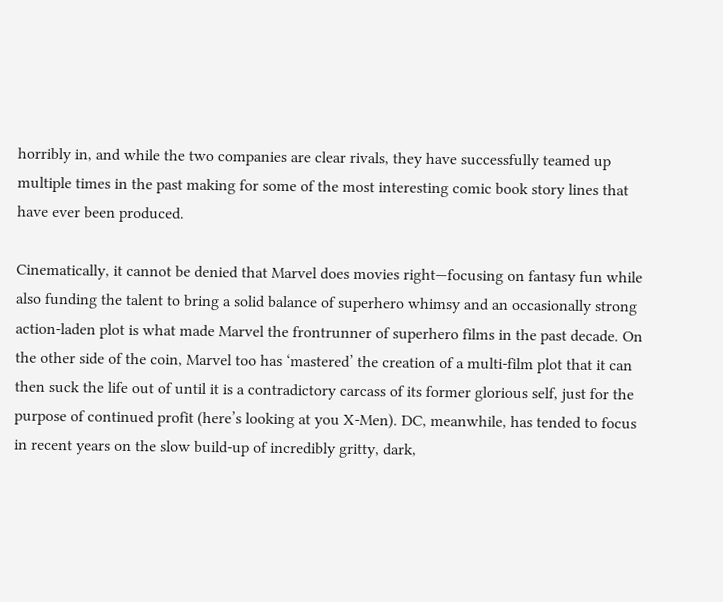horribly in, and while the two companies are clear rivals, they have successfully teamed up multiple times in the past making for some of the most interesting comic book story lines that have ever been produced.

Cinematically, it cannot be denied that Marvel does movies right—focusing on fantasy fun while also funding the talent to bring a solid balance of superhero whimsy and an occasionally strong action-laden plot is what made Marvel the frontrunner of superhero films in the past decade. On the other side of the coin, Marvel too has ‘mastered’ the creation of a multi-film plot that it can then suck the life out of until it is a contradictory carcass of its former glorious self, just for the purpose of continued profit (here’s looking at you X-Men). DC, meanwhile, has tended to focus in recent years on the slow build-up of incredibly gritty, dark,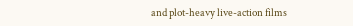and plot-heavy live-action films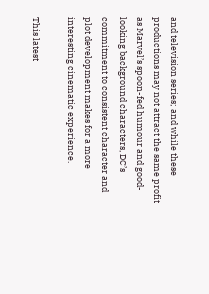and television series; and while these productions may not attract the same profit as Marvel’s spoon-fed humour and good-looking background characters, DC’s commitment to consistent character and plot development makes for a more interesting cinematic experience.

This latest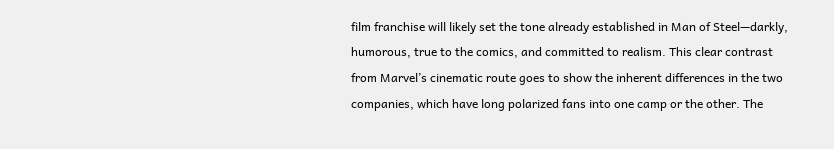film franchise will likely set the tone already established in Man of Steel—darkly, humorous, true to the comics, and committed to realism. This clear contrast from Marvel’s cinematic route goes to show the inherent differences in the two companies, which have long polarized fans into one camp or the other. The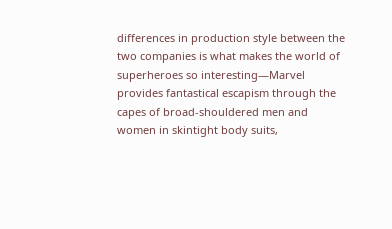differences in production style between the two companies is what makes the world of superheroes so interesting—Marvel provides fantastical escapism through the capes of broad-shouldered men and women in skintight body suits,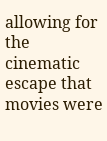allowing for the cinematic escape that movies were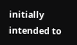initially intended to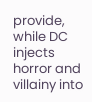provide, while DC injects horror and villainy into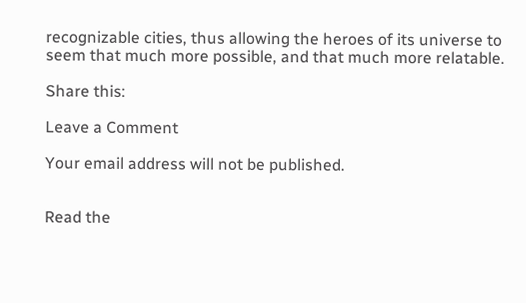recognizable cities, thus allowing the heroes of its universe to seem that much more possible, and that much more relatable.

Share this:

Leave a Comment

Your email address will not be published.


Read the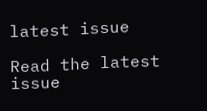latest issue

Read the latest issue